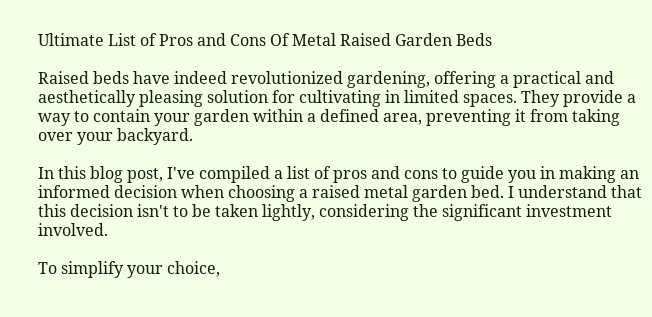Ultimate List of Pros and Cons Of Metal Raised Garden Beds

Raised beds have indeed revolutionized gardening, offering a practical and aesthetically pleasing solution for cultivating in limited spaces. They provide a way to contain your garden within a defined area, preventing it from taking over your backyard.

In this blog post, I've compiled a list of pros and cons to guide you in making an informed decision when choosing a raised metal garden bed. I understand that this decision isn't to be taken lightly, considering the significant investment involved.

To simplify your choice,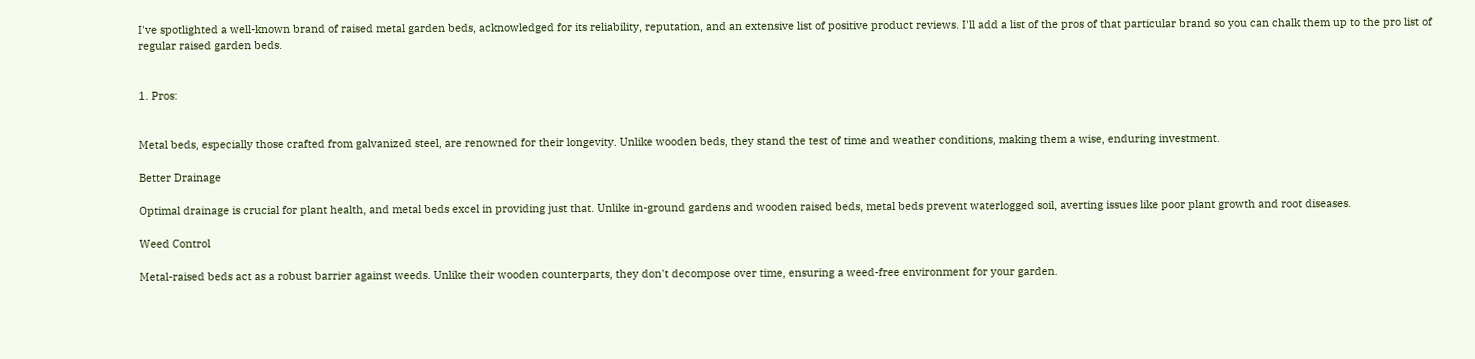I've spotlighted a well-known brand of raised metal garden beds, acknowledged for its reliability, reputation, and an extensive list of positive product reviews. I'll add a list of the pros of that particular brand so you can chalk them up to the pro list of regular raised garden beds.


1. Pros:


Metal beds, especially those crafted from galvanized steel, are renowned for their longevity. Unlike wooden beds, they stand the test of time and weather conditions, making them a wise, enduring investment.

Better Drainage

Optimal drainage is crucial for plant health, and metal beds excel in providing just that. Unlike in-ground gardens and wooden raised beds, metal beds prevent waterlogged soil, averting issues like poor plant growth and root diseases.

Weed Control

Metal-raised beds act as a robust barrier against weeds. Unlike their wooden counterparts, they don't decompose over time, ensuring a weed-free environment for your garden.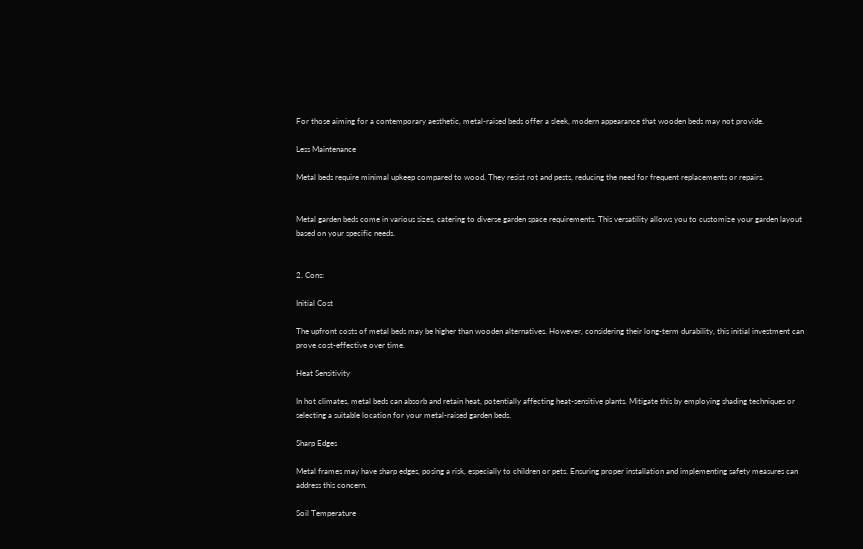For those aiming for a contemporary aesthetic, metal-raised beds offer a sleek, modern appearance that wooden beds may not provide.

Less Maintenance

Metal beds require minimal upkeep compared to wood. They resist rot and pests, reducing the need for frequent replacements or repairs.


Metal garden beds come in various sizes, catering to diverse garden space requirements. This versatility allows you to customize your garden layout based on your specific needs.


2. Cons:

Initial Cost

The upfront costs of metal beds may be higher than wooden alternatives. However, considering their long-term durability, this initial investment can prove cost-effective over time.

Heat Sensitivity

In hot climates, metal beds can absorb and retain heat, potentially affecting heat-sensitive plants. Mitigate this by employing shading techniques or selecting a suitable location for your metal-raised garden beds.

Sharp Edges

Metal frames may have sharp edges, posing a risk, especially to children or pets. Ensuring proper installation and implementing safety measures can address this concern.

Soil Temperature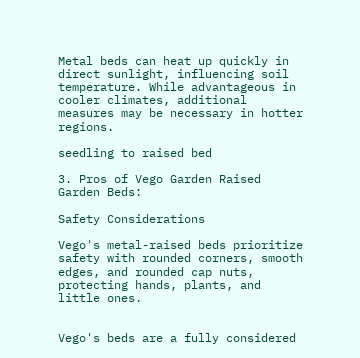Metal beds can heat up quickly in direct sunlight, influencing soil temperature. While advantageous in cooler climates, additional measures may be necessary in hotter regions.

seedling to raised bed

3. Pros of Vego Garden Raised Garden Beds:

Safety Considerations

Vego's metal-raised beds prioritize safety with rounded corners, smooth edges, and rounded cap nuts, protecting hands, plants, and little ones.


Vego's beds are a fully considered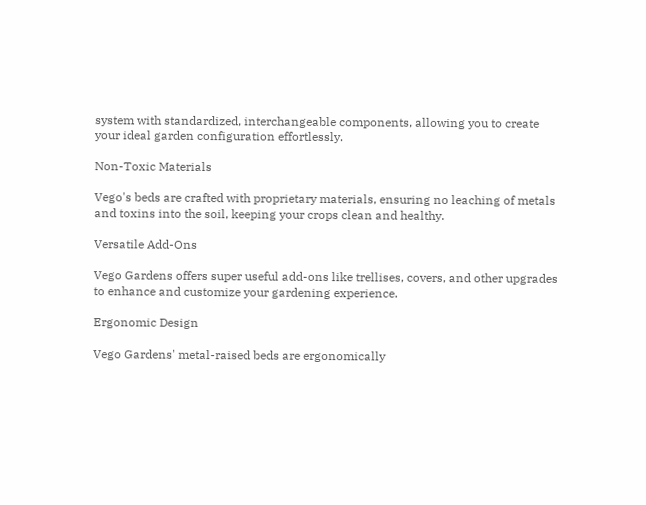system with standardized, interchangeable components, allowing you to create your ideal garden configuration effortlessly.

Non-Toxic Materials

Vego's beds are crafted with proprietary materials, ensuring no leaching of metals and toxins into the soil, keeping your crops clean and healthy.

Versatile Add-Ons

Vego Gardens offers super useful add-ons like trellises, covers, and other upgrades to enhance and customize your gardening experience.

Ergonomic Design

Vego Gardens' metal-raised beds are ergonomically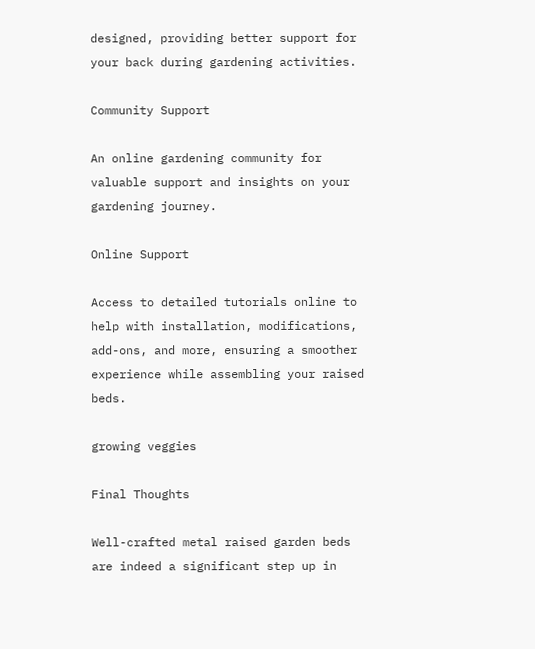designed, providing better support for your back during gardening activities.

Community Support

An online gardening community for valuable support and insights on your gardening journey.

Online Support

Access to detailed tutorials online to help with installation, modifications, add-ons, and more, ensuring a smoother experience while assembling your raised beds.

growing veggies

Final Thoughts

Well-crafted metal raised garden beds are indeed a significant step up in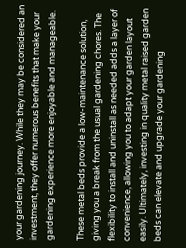your gardening journey. While they may be considered an investment, they offer numerous benefits that make your gardening experience more enjoyable and manageable.

These metal beds provide a low-maintenance solution, giving you a break from the usual gardening chores. The flexibility to install and uninstall as needed adds a layer of convenience, allowing you to adapt your garden layout easily. Ultimately, investing in quality metal raised garden beds can elevate and upgrade your gardening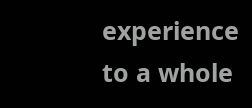experience to a whole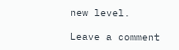new level.

Leave a comment